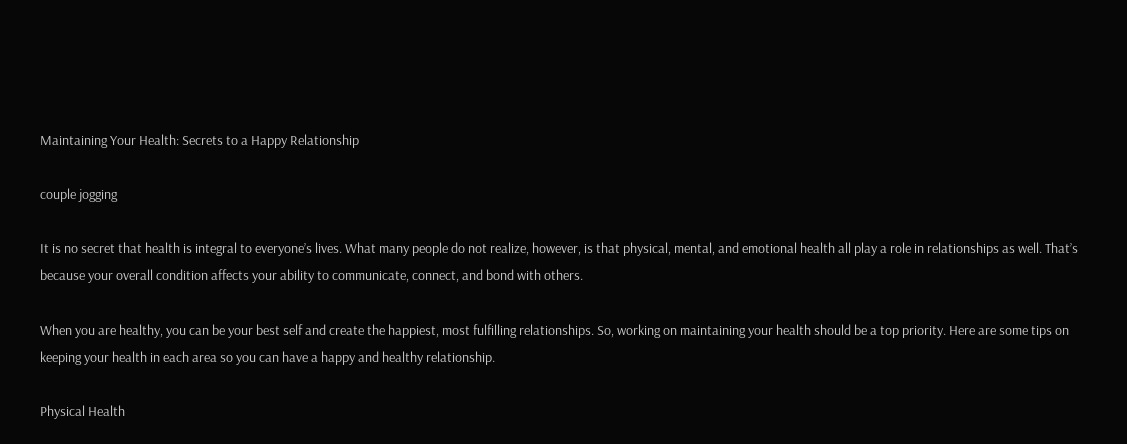Maintaining Your Health: Secrets to a Happy Relationship

couple jogging

It is no secret that health is integral to everyone’s lives. What many people do not realize, however, is that physical, mental, and emotional health all play a role in relationships as well. That’s because your overall condition affects your ability to communicate, connect, and bond with others.

When you are healthy, you can be your best self and create the happiest, most fulfilling relationships. So, working on maintaining your health should be a top priority. Here are some tips on keeping your health in each area so you can have a happy and healthy relationship.

Physical Health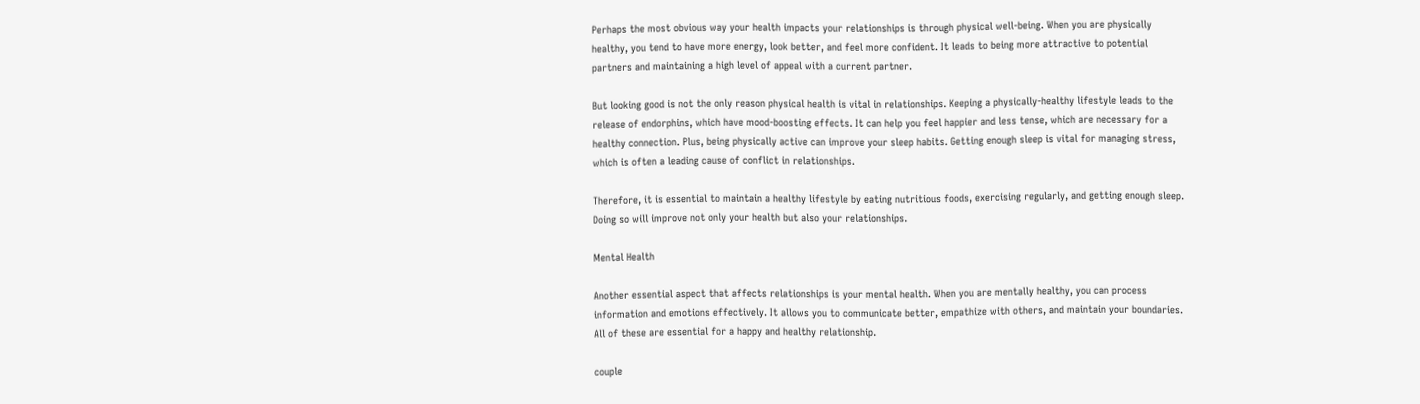Perhaps the most obvious way your health impacts your relationships is through physical well-being. When you are physically healthy, you tend to have more energy, look better, and feel more confident. It leads to being more attractive to potential partners and maintaining a high level of appeal with a current partner.

But looking good is not the only reason physical health is vital in relationships. Keeping a physically-healthy lifestyle leads to the release of endorphins, which have mood-boosting effects. It can help you feel happier and less tense, which are necessary for a healthy connection. Plus, being physically active can improve your sleep habits. Getting enough sleep is vital for managing stress, which is often a leading cause of conflict in relationships.

Therefore, it is essential to maintain a healthy lifestyle by eating nutritious foods, exercising regularly, and getting enough sleep. Doing so will improve not only your health but also your relationships.

Mental Health

Another essential aspect that affects relationships is your mental health. When you are mentally healthy, you can process information and emotions effectively. It allows you to communicate better, empathize with others, and maintain your boundaries. All of these are essential for a happy and healthy relationship.

couple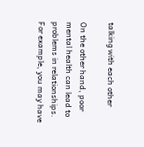talking with each other

On the other hand, poor mental health can lead to problems in relationships. For example, you may have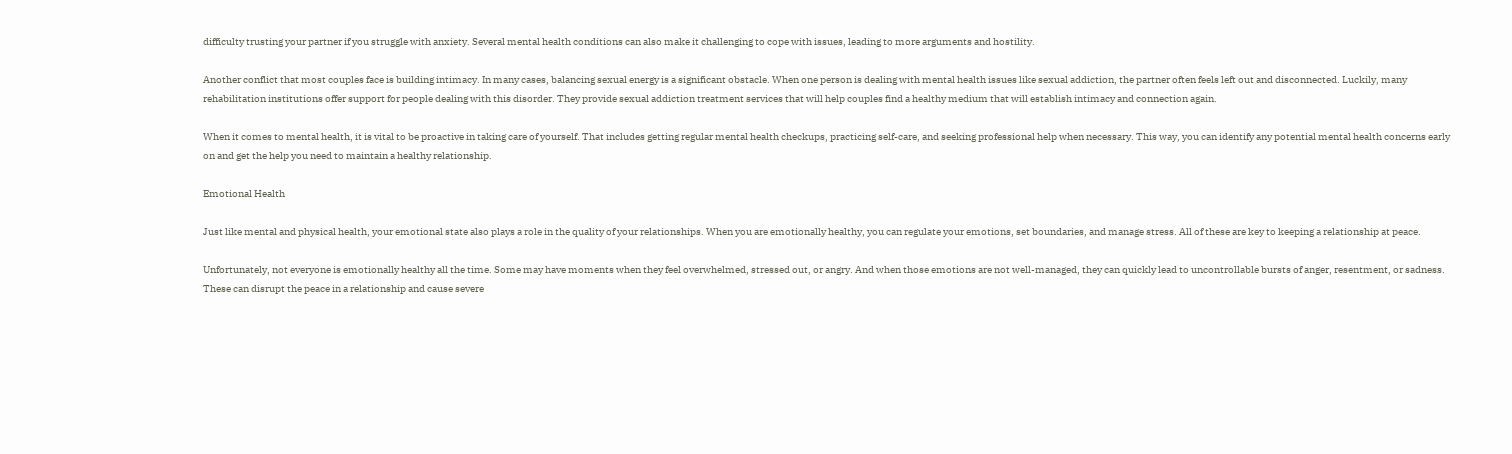difficulty trusting your partner if you struggle with anxiety. Several mental health conditions can also make it challenging to cope with issues, leading to more arguments and hostility.

Another conflict that most couples face is building intimacy. In many cases, balancing sexual energy is a significant obstacle. When one person is dealing with mental health issues like sexual addiction, the partner often feels left out and disconnected. Luckily, many rehabilitation institutions offer support for people dealing with this disorder. They provide sexual addiction treatment services that will help couples find a healthy medium that will establish intimacy and connection again.

When it comes to mental health, it is vital to be proactive in taking care of yourself. That includes getting regular mental health checkups, practicing self-care, and seeking professional help when necessary. This way, you can identify any potential mental health concerns early on and get the help you need to maintain a healthy relationship.

Emotional Health

Just like mental and physical health, your emotional state also plays a role in the quality of your relationships. When you are emotionally healthy, you can regulate your emotions, set boundaries, and manage stress. All of these are key to keeping a relationship at peace.

Unfortunately, not everyone is emotionally healthy all the time. Some may have moments when they feel overwhelmed, stressed out, or angry. And when those emotions are not well-managed, they can quickly lead to uncontrollable bursts of anger, resentment, or sadness. These can disrupt the peace in a relationship and cause severe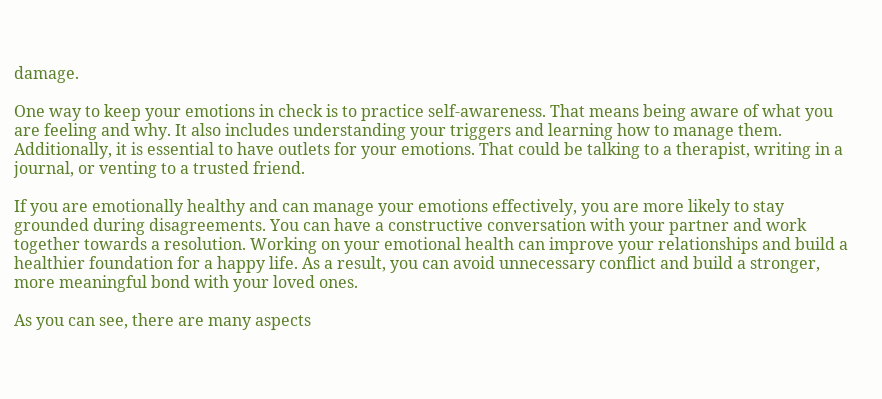damage.

One way to keep your emotions in check is to practice self-awareness. That means being aware of what you are feeling and why. It also includes understanding your triggers and learning how to manage them. Additionally, it is essential to have outlets for your emotions. That could be talking to a therapist, writing in a journal, or venting to a trusted friend.

If you are emotionally healthy and can manage your emotions effectively, you are more likely to stay grounded during disagreements. You can have a constructive conversation with your partner and work together towards a resolution. Working on your emotional health can improve your relationships and build a healthier foundation for a happy life. As a result, you can avoid unnecessary conflict and build a stronger, more meaningful bond with your loved ones.

As you can see, there are many aspects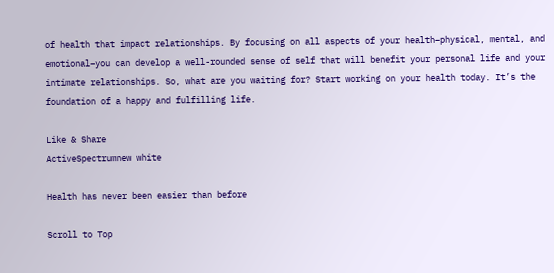of health that impact relationships. By focusing on all aspects of your health–physical, mental, and emotional–you can develop a well-rounded sense of self that will benefit your personal life and your intimate relationships. So, what are you waiting for? Start working on your health today. It’s the foundation of a happy and fulfilling life.

Like & Share
ActiveSpectrumnew white

Health has never been easier than before

Scroll to Top